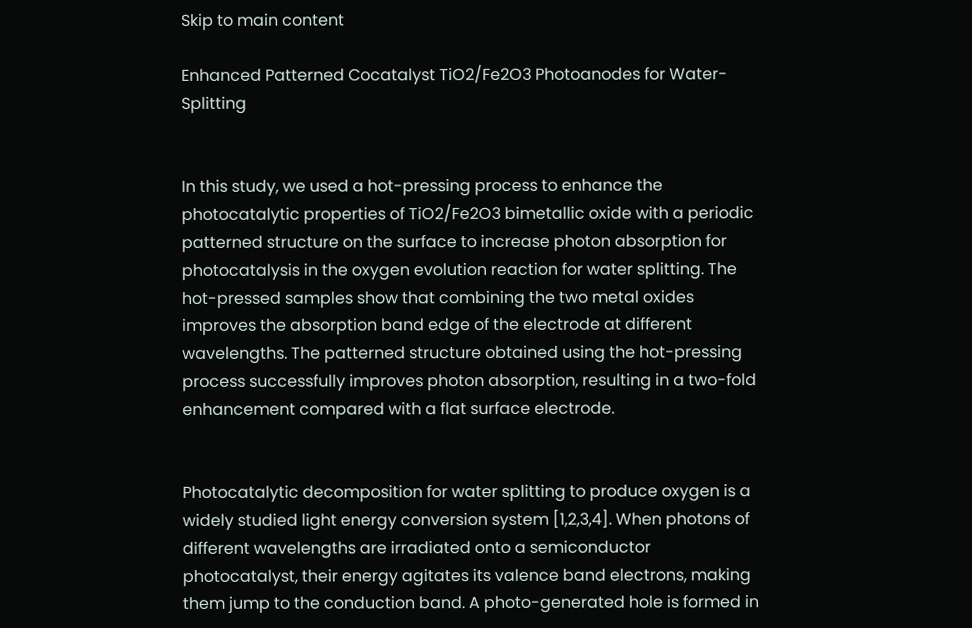Skip to main content

Enhanced Patterned Cocatalyst TiO2/Fe2O3 Photoanodes for Water-Splitting


In this study, we used a hot-pressing process to enhance the photocatalytic properties of TiO2/Fe2O3 bimetallic oxide with a periodic patterned structure on the surface to increase photon absorption for photocatalysis in the oxygen evolution reaction for water splitting. The hot-pressed samples show that combining the two metal oxides improves the absorption band edge of the electrode at different wavelengths. The patterned structure obtained using the hot-pressing process successfully improves photon absorption, resulting in a two-fold enhancement compared with a flat surface electrode.


Photocatalytic decomposition for water splitting to produce oxygen is a widely studied light energy conversion system [1,2,3,4]. When photons of different wavelengths are irradiated onto a semiconductor photocatalyst, their energy agitates its valence band electrons, making them jump to the conduction band. A photo-generated hole is formed in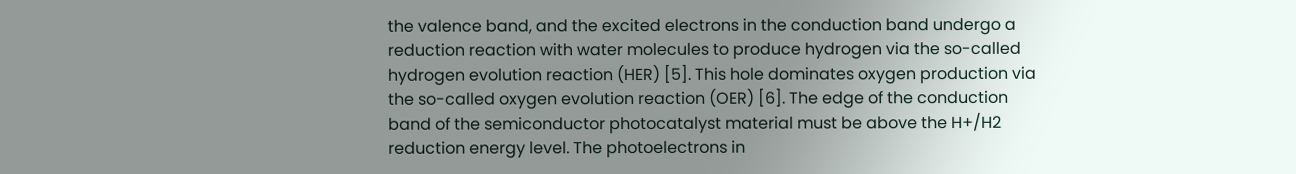the valence band, and the excited electrons in the conduction band undergo a reduction reaction with water molecules to produce hydrogen via the so-called hydrogen evolution reaction (HER) [5]. This hole dominates oxygen production via the so-called oxygen evolution reaction (OER) [6]. The edge of the conduction band of the semiconductor photocatalyst material must be above the H+/H2 reduction energy level. The photoelectrons in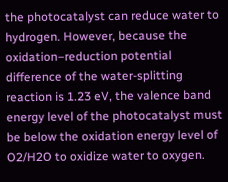the photocatalyst can reduce water to hydrogen. However, because the oxidation–reduction potential difference of the water-splitting reaction is 1.23 eV, the valence band energy level of the photocatalyst must be below the oxidation energy level of O2/H2O to oxidize water to oxygen.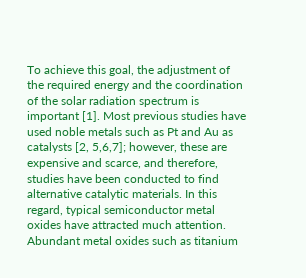To achieve this goal, the adjustment of the required energy and the coordination of the solar radiation spectrum is important [1]. Most previous studies have used noble metals such as Pt and Au as catalysts [2, 5,6,7]; however, these are expensive and scarce, and therefore, studies have been conducted to find alternative catalytic materials. In this regard, typical semiconductor metal oxides have attracted much attention. Abundant metal oxides such as titanium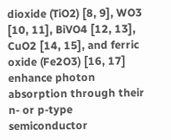dioxide (TiO2) [8, 9], WO3 [10, 11], BiVO4 [12, 13], CuO2 [14, 15], and ferric oxide (Fe2O3) [16, 17] enhance photon absorption through their n- or p-type semiconductor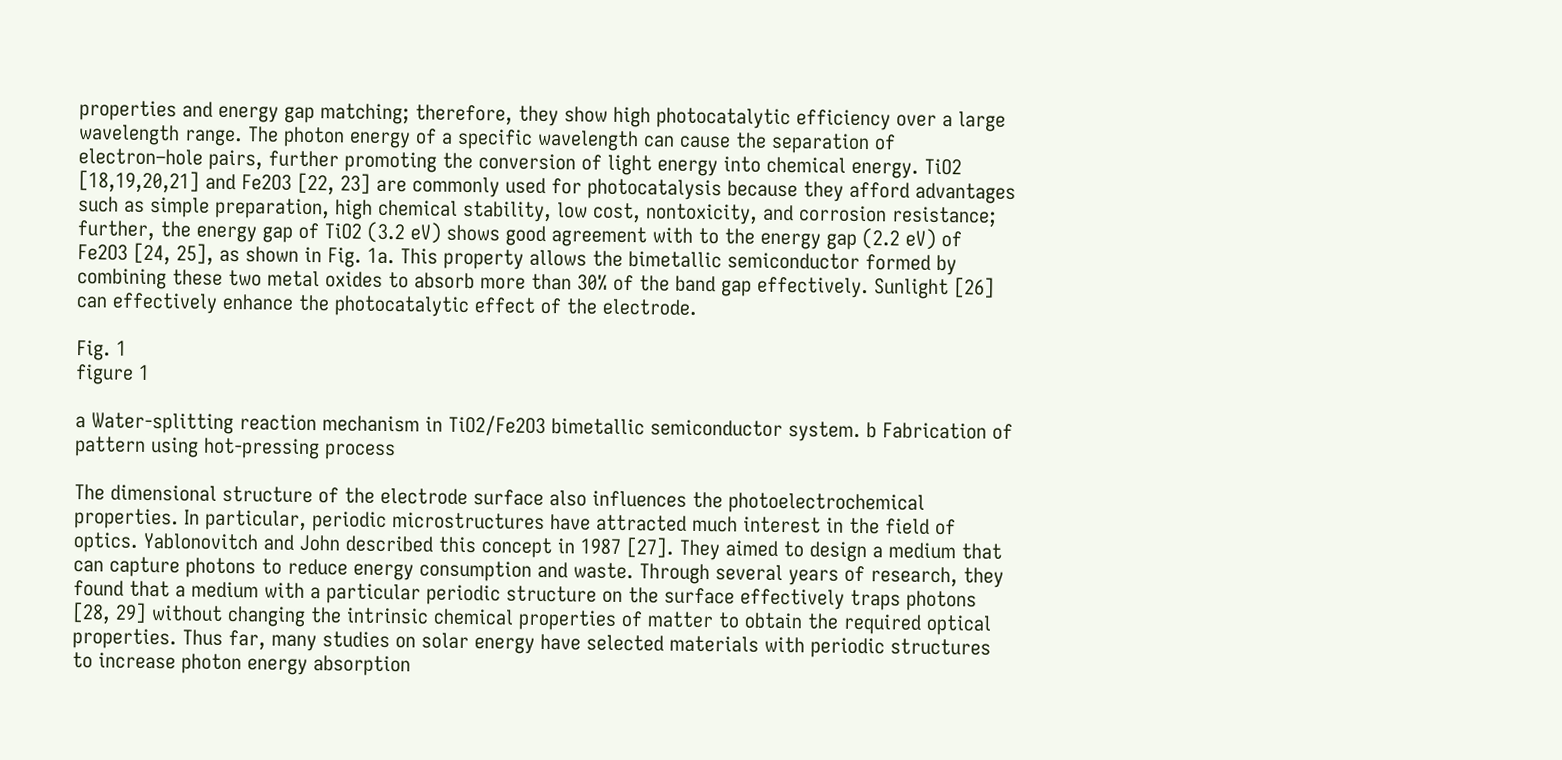properties and energy gap matching; therefore, they show high photocatalytic efficiency over a large wavelength range. The photon energy of a specific wavelength can cause the separation of electron–hole pairs, further promoting the conversion of light energy into chemical energy. TiO2 [18,19,20,21] and Fe2O3 [22, 23] are commonly used for photocatalysis because they afford advantages such as simple preparation, high chemical stability, low cost, nontoxicity, and corrosion resistance; further, the energy gap of TiO2 (3.2 eV) shows good agreement with to the energy gap (2.2 eV) of Fe2O3 [24, 25], as shown in Fig. 1a. This property allows the bimetallic semiconductor formed by combining these two metal oxides to absorb more than 30% of the band gap effectively. Sunlight [26] can effectively enhance the photocatalytic effect of the electrode.

Fig. 1
figure 1

a Water-splitting reaction mechanism in TiO2/Fe2O3 bimetallic semiconductor system. b Fabrication of pattern using hot-pressing process

The dimensional structure of the electrode surface also influences the photoelectrochemical properties. In particular, periodic microstructures have attracted much interest in the field of optics. Yablonovitch and John described this concept in 1987 [27]. They aimed to design a medium that can capture photons to reduce energy consumption and waste. Through several years of research, they found that a medium with a particular periodic structure on the surface effectively traps photons [28, 29] without changing the intrinsic chemical properties of matter to obtain the required optical properties. Thus far, many studies on solar energy have selected materials with periodic structures to increase photon energy absorption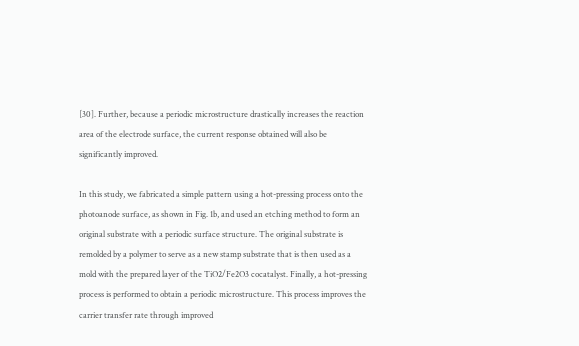[30]. Further, because a periodic microstructure drastically increases the reaction area of the electrode surface, the current response obtained will also be significantly improved.

In this study, we fabricated a simple pattern using a hot-pressing process onto the photoanode surface, as shown in Fig. 1b, and used an etching method to form an original substrate with a periodic surface structure. The original substrate is remolded by a polymer to serve as a new stamp substrate that is then used as a mold with the prepared layer of the TiO2/Fe2O3 cocatalyst. Finally, a hot-pressing process is performed to obtain a periodic microstructure. This process improves the carrier transfer rate through improved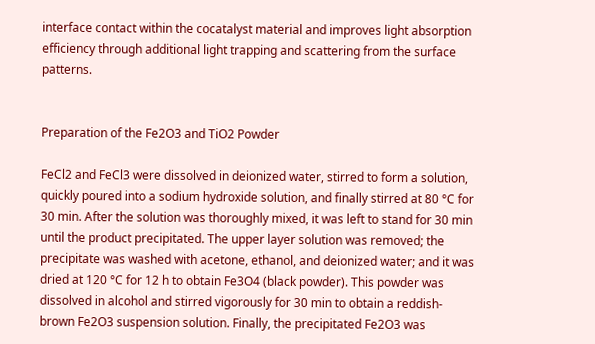interface contact within the cocatalyst material and improves light absorption efficiency through additional light trapping and scattering from the surface patterns.


Preparation of the Fe2O3 and TiO2 Powder

FeCl2 and FeCl3 were dissolved in deionized water, stirred to form a solution, quickly poured into a sodium hydroxide solution, and finally stirred at 80 °C for 30 min. After the solution was thoroughly mixed, it was left to stand for 30 min until the product precipitated. The upper layer solution was removed; the precipitate was washed with acetone, ethanol, and deionized water; and it was dried at 120 °C for 12 h to obtain Fe3O4 (black powder). This powder was dissolved in alcohol and stirred vigorously for 30 min to obtain a reddish-brown Fe2O3 suspension solution. Finally, the precipitated Fe2O3 was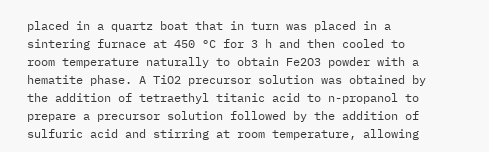placed in a quartz boat that in turn was placed in a sintering furnace at 450 °C for 3 h and then cooled to room temperature naturally to obtain Fe2O3 powder with a hematite phase. A TiO2 precursor solution was obtained by the addition of tetraethyl titanic acid to n-propanol to prepare a precursor solution followed by the addition of sulfuric acid and stirring at room temperature, allowing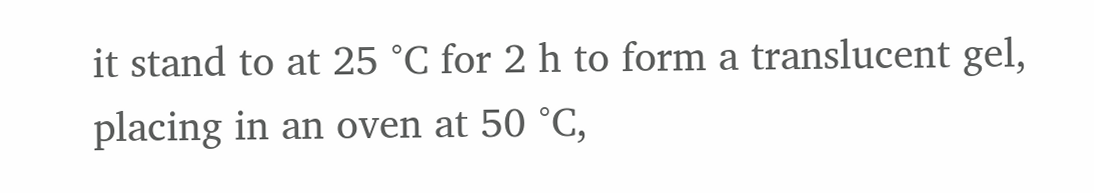it stand to at 25 °C for 2 h to form a translucent gel, placing in an oven at 50 °C,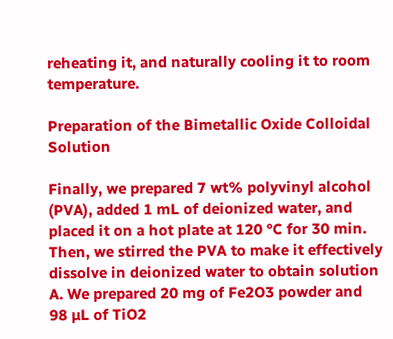reheating it, and naturally cooling it to room temperature.

Preparation of the Bimetallic Oxide Colloidal Solution

Finally, we prepared 7 wt% polyvinyl alcohol (PVA), added 1 mL of deionized water, and placed it on a hot plate at 120 °C for 30 min. Then, we stirred the PVA to make it effectively dissolve in deionized water to obtain solution A. We prepared 20 mg of Fe2O3 powder and 98 µL of TiO2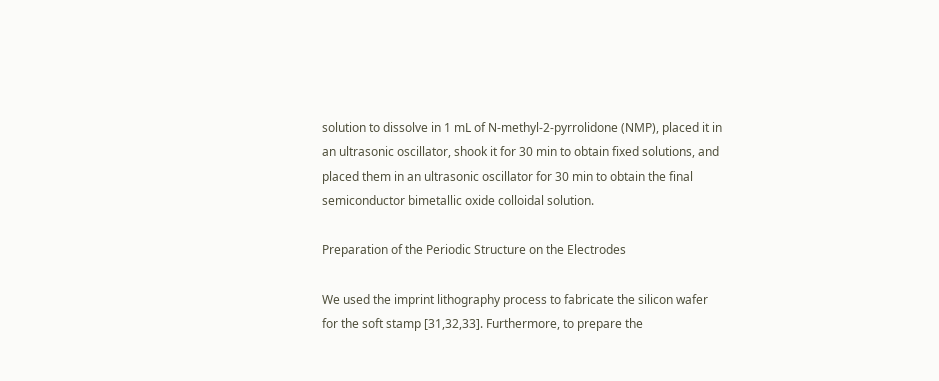solution to dissolve in 1 mL of N-methyl-2-pyrrolidone (NMP), placed it in an ultrasonic oscillator, shook it for 30 min to obtain fixed solutions, and placed them in an ultrasonic oscillator for 30 min to obtain the final semiconductor bimetallic oxide colloidal solution.

Preparation of the Periodic Structure on the Electrodes

We used the imprint lithography process to fabricate the silicon wafer for the soft stamp [31,32,33]. Furthermore, to prepare the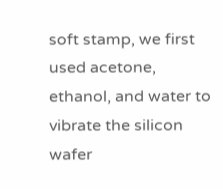soft stamp, we first used acetone, ethanol, and water to vibrate the silicon wafer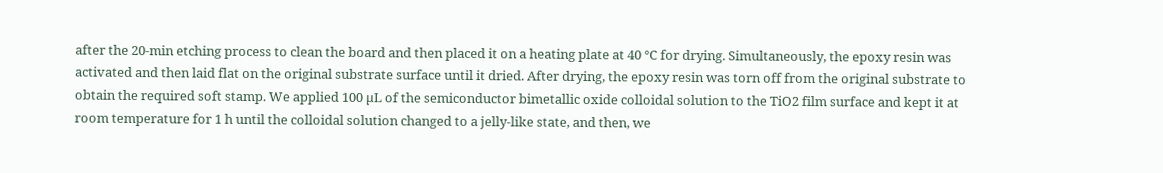after the 20-min etching process to clean the board and then placed it on a heating plate at 40 °C for drying. Simultaneously, the epoxy resin was activated and then laid flat on the original substrate surface until it dried. After drying, the epoxy resin was torn off from the original substrate to obtain the required soft stamp. We applied 100 µL of the semiconductor bimetallic oxide colloidal solution to the TiO2 film surface and kept it at room temperature for 1 h until the colloidal solution changed to a jelly-like state, and then, we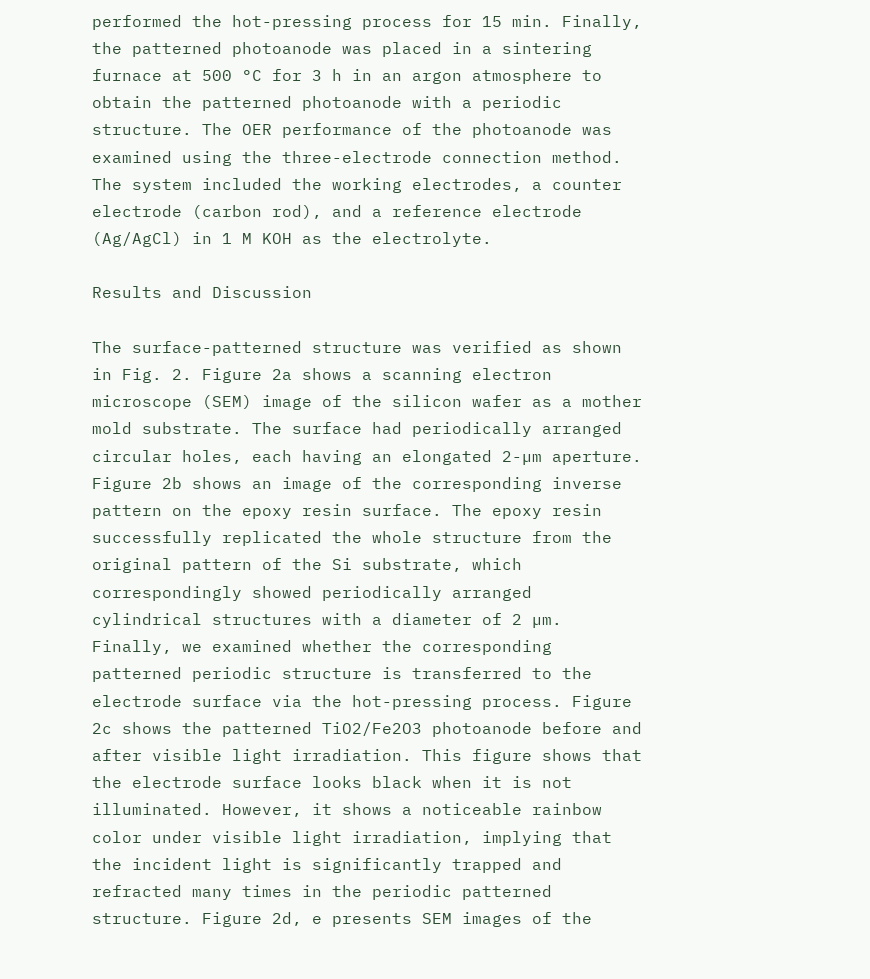performed the hot-pressing process for 15 min. Finally, the patterned photoanode was placed in a sintering furnace at 500 °C for 3 h in an argon atmosphere to obtain the patterned photoanode with a periodic structure. The OER performance of the photoanode was examined using the three-electrode connection method. The system included the working electrodes, a counter electrode (carbon rod), and a reference electrode (Ag/AgCl) in 1 M KOH as the electrolyte.

Results and Discussion

The surface-patterned structure was verified as shown in Fig. 2. Figure 2a shows a scanning electron microscope (SEM) image of the silicon wafer as a mother mold substrate. The surface had periodically arranged circular holes, each having an elongated 2-µm aperture. Figure 2b shows an image of the corresponding inverse pattern on the epoxy resin surface. The epoxy resin successfully replicated the whole structure from the original pattern of the Si substrate, which correspondingly showed periodically arranged cylindrical structures with a diameter of 2 µm. Finally, we examined whether the corresponding patterned periodic structure is transferred to the electrode surface via the hot-pressing process. Figure 2c shows the patterned TiO2/Fe2O3 photoanode before and after visible light irradiation. This figure shows that the electrode surface looks black when it is not illuminated. However, it shows a noticeable rainbow color under visible light irradiation, implying that the incident light is significantly trapped and refracted many times in the periodic patterned structure. Figure 2d, e presents SEM images of the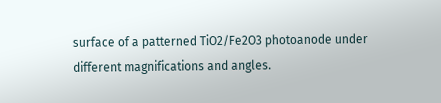surface of a patterned TiO2/Fe2O3 photoanode under different magnifications and angles.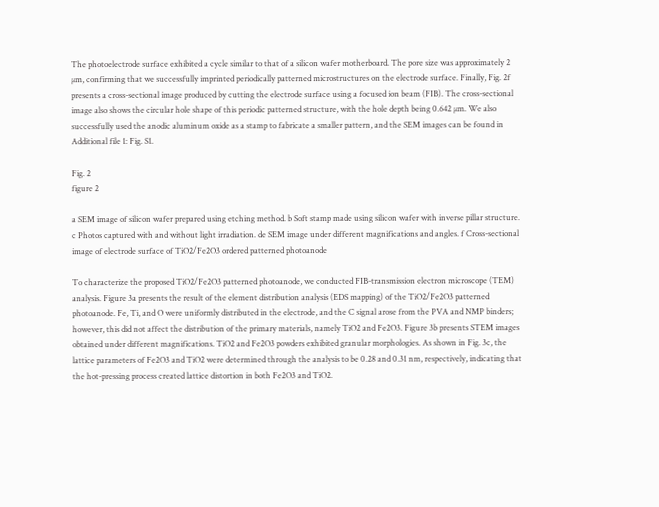The photoelectrode surface exhibited a cycle similar to that of a silicon wafer motherboard. The pore size was approximately 2 µm, confirming that we successfully imprinted periodically patterned microstructures on the electrode surface. Finally, Fig. 2f presents a cross-sectional image produced by cutting the electrode surface using a focused ion beam (FIB). The cross-sectional image also shows the circular hole shape of this periodic patterned structure, with the hole depth being 0.642 µm. We also successfully used the anodic aluminum oxide as a stamp to fabricate a smaller pattern, and the SEM images can be found in Additional file 1: Fig. S1.

Fig. 2
figure 2

a SEM image of silicon wafer prepared using etching method. b Soft stamp made using silicon wafer with inverse pillar structure. c Photos captured with and without light irradiation. de SEM image under different magnifications and angles. f Cross-sectional image of electrode surface of TiO2/Fe2O3 ordered patterned photoanode

To characterize the proposed TiO2/Fe2O3 patterned photoanode, we conducted FIB-transmission electron microscope (TEM) analysis. Figure 3a presents the result of the element distribution analysis (EDS mapping) of the TiO2/Fe2O3 patterned photoanode. Fe, Ti, and O were uniformly distributed in the electrode, and the C signal arose from the PVA and NMP binders; however, this did not affect the distribution of the primary materials, namely TiO2 and Fe2O3. Figure 3b presents STEM images obtained under different magnifications. TiO2 and Fe2O3 powders exhibited granular morphologies. As shown in Fig. 3c, the lattice parameters of Fe2O3 and TiO2 were determined through the analysis to be 0.28 and 0.31 nm, respectively, indicating that the hot-pressing process created lattice distortion in both Fe2O3 and TiO2.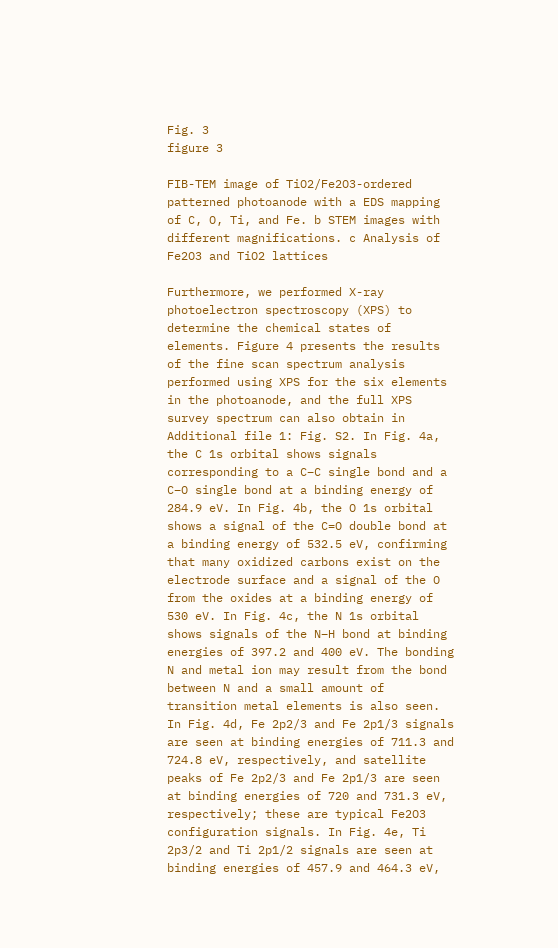Fig. 3
figure 3

FIB-TEM image of TiO2/Fe2O3-ordered patterned photoanode with a EDS mapping of C, O, Ti, and Fe. b STEM images with different magnifications. c Analysis of Fe2O3 and TiO2 lattices

Furthermore, we performed X-ray photoelectron spectroscopy (XPS) to determine the chemical states of elements. Figure 4 presents the results of the fine scan spectrum analysis performed using XPS for the six elements in the photoanode, and the full XPS survey spectrum can also obtain in Additional file 1: Fig. S2. In Fig. 4a, the C 1s orbital shows signals corresponding to a C–C single bond and a C–O single bond at a binding energy of 284.9 eV. In Fig. 4b, the O 1s orbital shows a signal of the C=O double bond at a binding energy of 532.5 eV, confirming that many oxidized carbons exist on the electrode surface and a signal of the O from the oxides at a binding energy of 530 eV. In Fig. 4c, the N 1s orbital shows signals of the N–H bond at binding energies of 397.2 and 400 eV. The bonding N and metal ion may result from the bond between N and a small amount of transition metal elements is also seen. In Fig. 4d, Fe 2p2/3 and Fe 2p1/3 signals are seen at binding energies of 711.3 and 724.8 eV, respectively, and satellite peaks of Fe 2p2/3 and Fe 2p1/3 are seen at binding energies of 720 and 731.3 eV, respectively; these are typical Fe2O3 configuration signals. In Fig. 4e, Ti 2p3/2 and Ti 2p1/2 signals are seen at binding energies of 457.9 and 464.3 eV,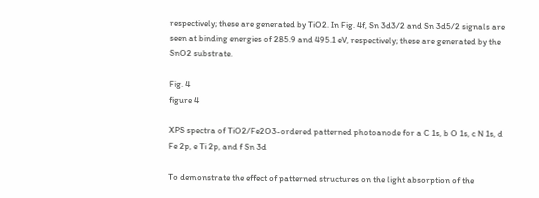respectively; these are generated by TiO2. In Fig. 4f, Sn 3d3/2 and Sn 3d5/2 signals are seen at binding energies of 285.9 and 495.1 eV, respectively; these are generated by the SnO2 substrate.

Fig. 4
figure 4

XPS spectra of TiO2/Fe2O3-ordered patterned photoanode for a C 1s, b O 1s, c N 1s, d Fe 2p, e Ti 2p, and f Sn 3d

To demonstrate the effect of patterned structures on the light absorption of the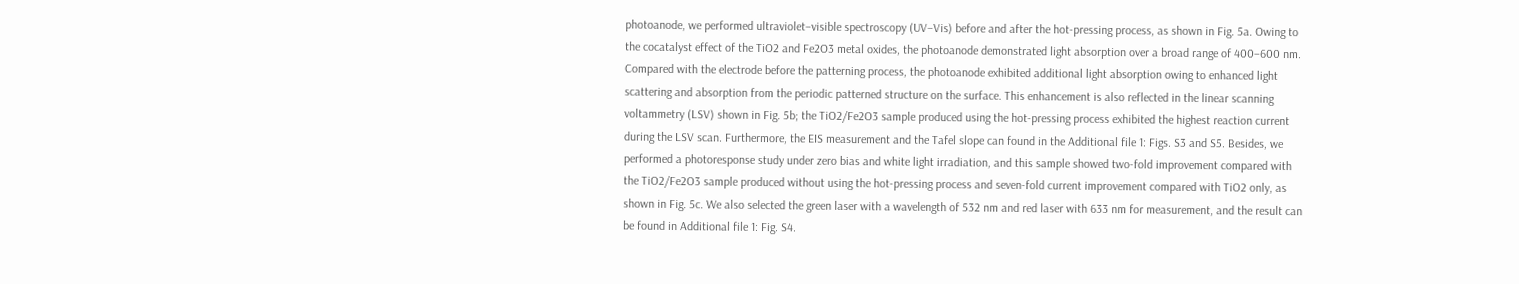photoanode, we performed ultraviolet–visible spectroscopy (UV–Vis) before and after the hot-pressing process, as shown in Fig. 5a. Owing to the cocatalyst effect of the TiO2 and Fe2O3 metal oxides, the photoanode demonstrated light absorption over a broad range of 400–600 nm. Compared with the electrode before the patterning process, the photoanode exhibited additional light absorption owing to enhanced light scattering and absorption from the periodic patterned structure on the surface. This enhancement is also reflected in the linear scanning voltammetry (LSV) shown in Fig. 5b; the TiO2/Fe2O3 sample produced using the hot-pressing process exhibited the highest reaction current during the LSV scan. Furthermore, the EIS measurement and the Tafel slope can found in the Additional file 1: Figs. S3 and S5. Besides, we performed a photoresponse study under zero bias and white light irradiation, and this sample showed two-fold improvement compared with the TiO2/Fe2O3 sample produced without using the hot-pressing process and seven-fold current improvement compared with TiO2 only, as shown in Fig. 5c. We also selected the green laser with a wavelength of 532 nm and red laser with 633 nm for measurement, and the result can be found in Additional file 1: Fig. S4.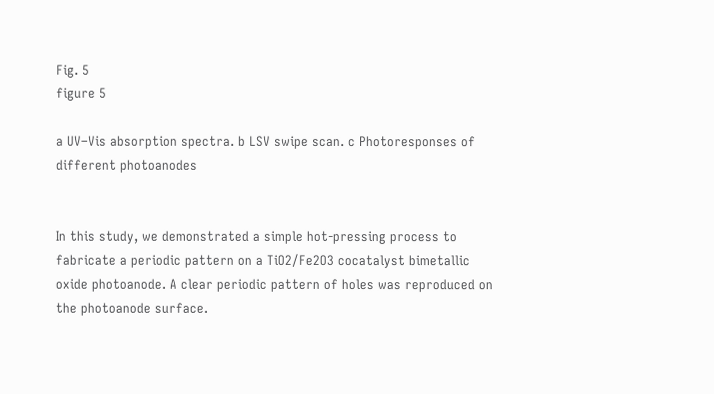Fig. 5
figure 5

a UV–Vis absorption spectra. b LSV swipe scan. c Photoresponses of different photoanodes


In this study, we demonstrated a simple hot-pressing process to fabricate a periodic pattern on a TiO2/Fe2O3 cocatalyst bimetallic oxide photoanode. A clear periodic pattern of holes was reproduced on the photoanode surface.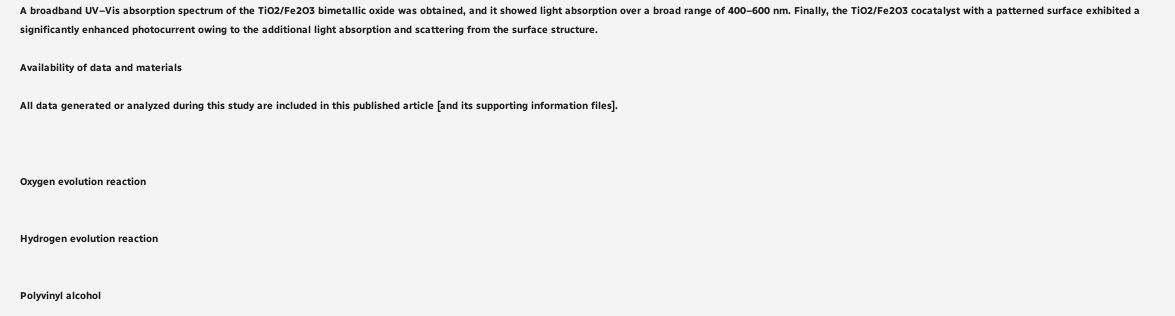A broadband UV–Vis absorption spectrum of the TiO2/Fe2O3 bimetallic oxide was obtained, and it showed light absorption over a broad range of 400–600 nm. Finally, the TiO2/Fe2O3 cocatalyst with a patterned surface exhibited a significantly enhanced photocurrent owing to the additional light absorption and scattering from the surface structure.

Availability of data and materials

All data generated or analyzed during this study are included in this published article [and its supporting information files].



Oxygen evolution reaction


Hydrogen evolution reaction


Polyvinyl alcohol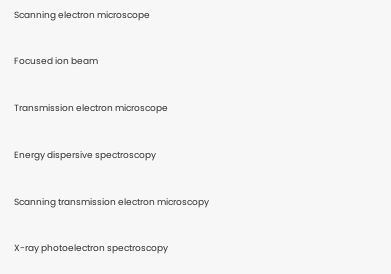Scanning electron microscope


Focused ion beam


Transmission electron microscope


Energy dispersive spectroscopy


Scanning transmission electron microscopy


X-ray photoelectron spectroscopy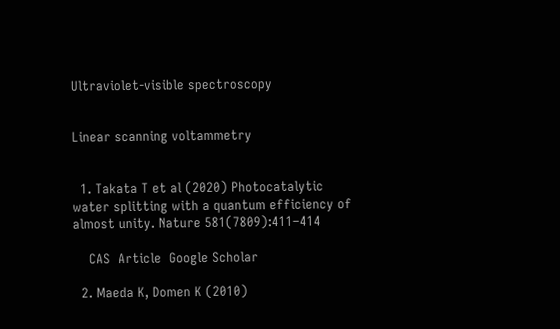Ultraviolet-visible spectroscopy


Linear scanning voltammetry


  1. Takata T et al (2020) Photocatalytic water splitting with a quantum efficiency of almost unity. Nature 581(7809):411–414

    CAS  Article  Google Scholar

  2. Maeda K, Domen K (2010)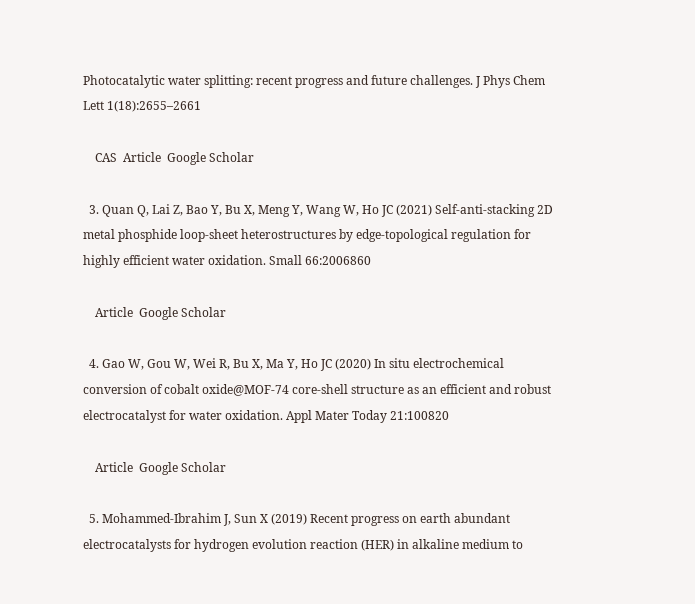Photocatalytic water splitting: recent progress and future challenges. J Phys Chem Lett 1(18):2655–2661

    CAS  Article  Google Scholar

  3. Quan Q, Lai Z, Bao Y, Bu X, Meng Y, Wang W, Ho JC (2021) Self-anti-stacking 2D metal phosphide loop-sheet heterostructures by edge-topological regulation for highly efficient water oxidation. Small 66:2006860

    Article  Google Scholar

  4. Gao W, Gou W, Wei R, Bu X, Ma Y, Ho JC (2020) In situ electrochemical conversion of cobalt oxide@MOF-74 core-shell structure as an efficient and robust electrocatalyst for water oxidation. Appl Mater Today 21:100820

    Article  Google Scholar

  5. Mohammed-Ibrahim J, Sun X (2019) Recent progress on earth abundant electrocatalysts for hydrogen evolution reaction (HER) in alkaline medium to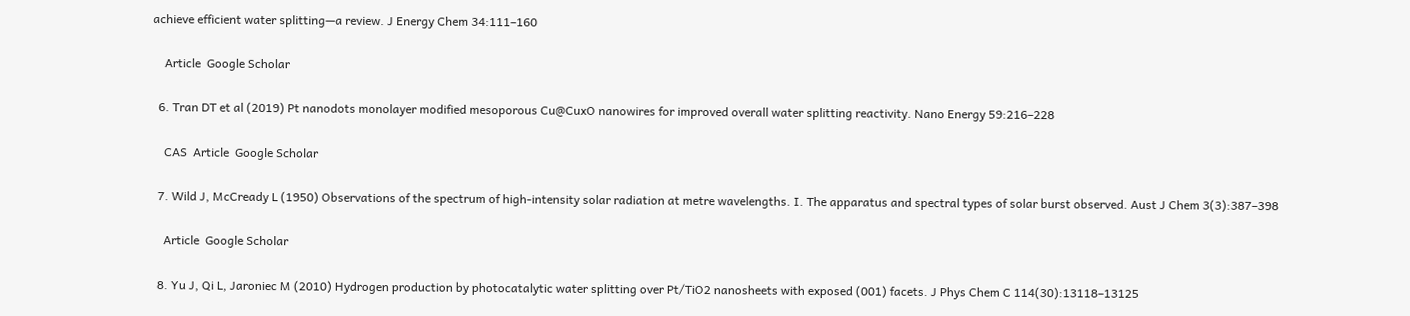achieve efficient water splitting—a review. J Energy Chem 34:111–160

    Article  Google Scholar

  6. Tran DT et al (2019) Pt nanodots monolayer modified mesoporous Cu@CuxO nanowires for improved overall water splitting reactivity. Nano Energy 59:216–228

    CAS  Article  Google Scholar

  7. Wild J, McCready L (1950) Observations of the spectrum of high-intensity solar radiation at metre wavelengths. I. The apparatus and spectral types of solar burst observed. Aust J Chem 3(3):387–398

    Article  Google Scholar

  8. Yu J, Qi L, Jaroniec M (2010) Hydrogen production by photocatalytic water splitting over Pt/TiO2 nanosheets with exposed (001) facets. J Phys Chem C 114(30):13118–13125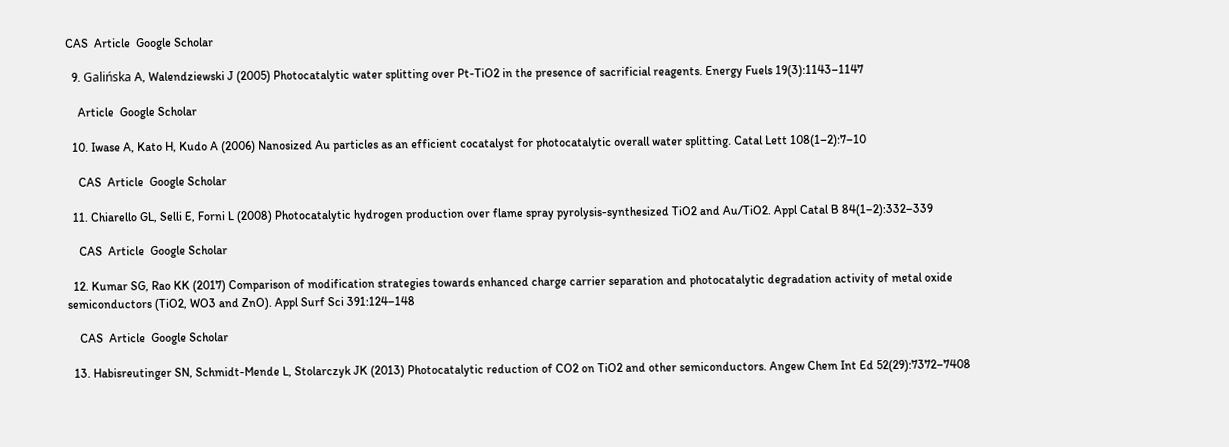CAS  Article  Google Scholar

  9. Galińska A, Walendziewski J (2005) Photocatalytic water splitting over Pt-TiO2 in the presence of sacrificial reagents. Energy Fuels 19(3):1143–1147

    Article  Google Scholar

  10. Iwase A, Kato H, Kudo A (2006) Nanosized Au particles as an efficient cocatalyst for photocatalytic overall water splitting. Catal Lett 108(1–2):7–10

    CAS  Article  Google Scholar

  11. Chiarello GL, Selli E, Forni L (2008) Photocatalytic hydrogen production over flame spray pyrolysis-synthesized TiO2 and Au/TiO2. Appl Catal B 84(1–2):332–339

    CAS  Article  Google Scholar

  12. Kumar SG, Rao KK (2017) Comparison of modification strategies towards enhanced charge carrier separation and photocatalytic degradation activity of metal oxide semiconductors (TiO2, WO3 and ZnO). Appl Surf Sci 391:124–148

    CAS  Article  Google Scholar

  13. Habisreutinger SN, Schmidt-Mende L, Stolarczyk JK (2013) Photocatalytic reduction of CO2 on TiO2 and other semiconductors. Angew Chem Int Ed 52(29):7372–7408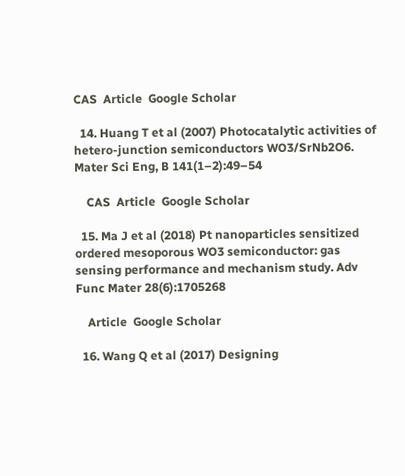CAS  Article  Google Scholar

  14. Huang T et al (2007) Photocatalytic activities of hetero-junction semiconductors WO3/SrNb2O6. Mater Sci Eng, B 141(1–2):49–54

    CAS  Article  Google Scholar

  15. Ma J et al (2018) Pt nanoparticles sensitized ordered mesoporous WO3 semiconductor: gas sensing performance and mechanism study. Adv Func Mater 28(6):1705268

    Article  Google Scholar

  16. Wang Q et al (2017) Designing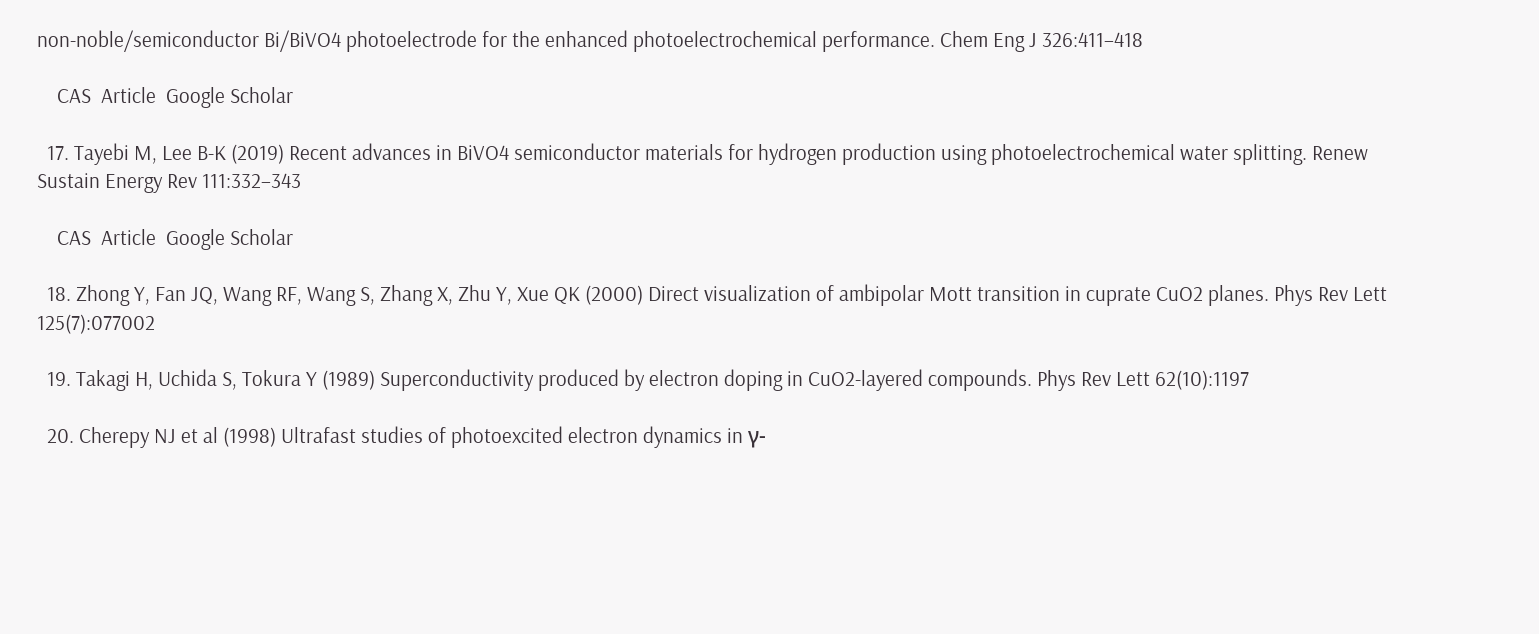non-noble/semiconductor Bi/BiVO4 photoelectrode for the enhanced photoelectrochemical performance. Chem Eng J 326:411–418

    CAS  Article  Google Scholar

  17. Tayebi M, Lee B-K (2019) Recent advances in BiVO4 semiconductor materials for hydrogen production using photoelectrochemical water splitting. Renew Sustain Energy Rev 111:332–343

    CAS  Article  Google Scholar

  18. Zhong Y, Fan JQ, Wang RF, Wang S, Zhang X, Zhu Y, Xue QK (2000) Direct visualization of ambipolar Mott transition in cuprate CuO2 planes. Phys Rev Lett 125(7):077002

  19. Takagi H, Uchida S, Tokura Y (1989) Superconductivity produced by electron doping in CuO2-layered compounds. Phys Rev Lett 62(10):1197

  20. Cherepy NJ et al (1998) Ultrafast studies of photoexcited electron dynamics in γ-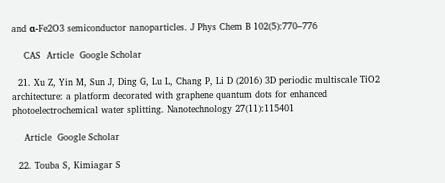and α-Fe2O3 semiconductor nanoparticles. J Phys Chem B 102(5):770–776

    CAS  Article  Google Scholar

  21. Xu Z, Yin M, Sun J, Ding G, Lu L, Chang P, Li D (2016) 3D periodic multiscale TiO2 architecture: a platform decorated with graphene quantum dots for enhanced photoelectrochemical water splitting. Nanotechnology 27(11):115401

    Article  Google Scholar

  22. Touba S, Kimiagar S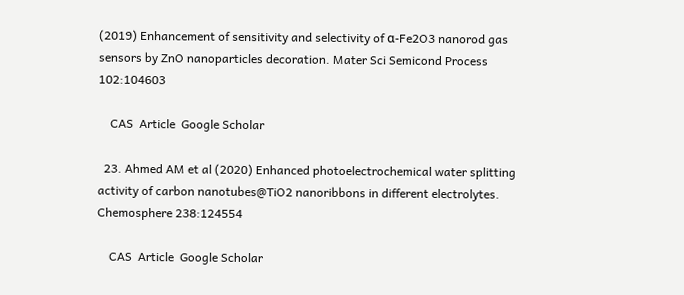(2019) Enhancement of sensitivity and selectivity of α-Fe2O3 nanorod gas sensors by ZnO nanoparticles decoration. Mater Sci Semicond Process 102:104603

    CAS  Article  Google Scholar

  23. Ahmed AM et al (2020) Enhanced photoelectrochemical water splitting activity of carbon nanotubes@TiO2 nanoribbons in different electrolytes. Chemosphere 238:124554

    CAS  Article  Google Scholar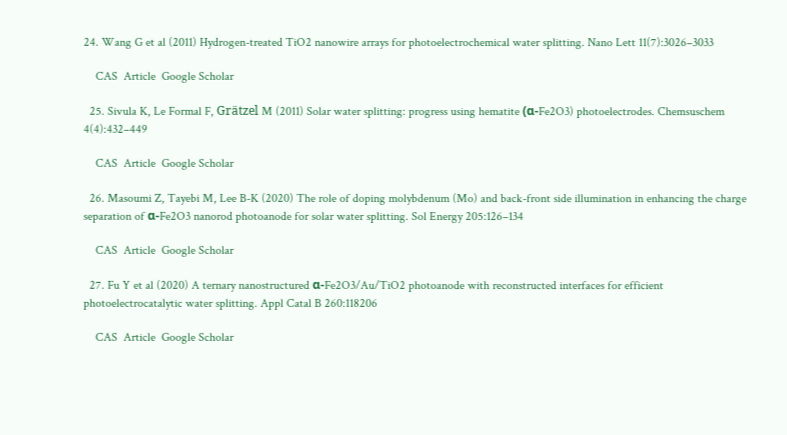24. Wang G et al (2011) Hydrogen-treated TiO2 nanowire arrays for photoelectrochemical water splitting. Nano Lett 11(7):3026–3033

    CAS  Article  Google Scholar

  25. Sivula K, Le Formal F, Grätzel M (2011) Solar water splitting: progress using hematite (α-Fe2O3) photoelectrodes. Chemsuschem 4(4):432–449

    CAS  Article  Google Scholar

  26. Masoumi Z, Tayebi M, Lee B-K (2020) The role of doping molybdenum (Mo) and back-front side illumination in enhancing the charge separation of α-Fe2O3 nanorod photoanode for solar water splitting. Sol Energy 205:126–134

    CAS  Article  Google Scholar

  27. Fu Y et al (2020) A ternary nanostructured α-Fe2O3/Au/TiO2 photoanode with reconstructed interfaces for efficient photoelectrocatalytic water splitting. Appl Catal B 260:118206

    CAS  Article  Google Scholar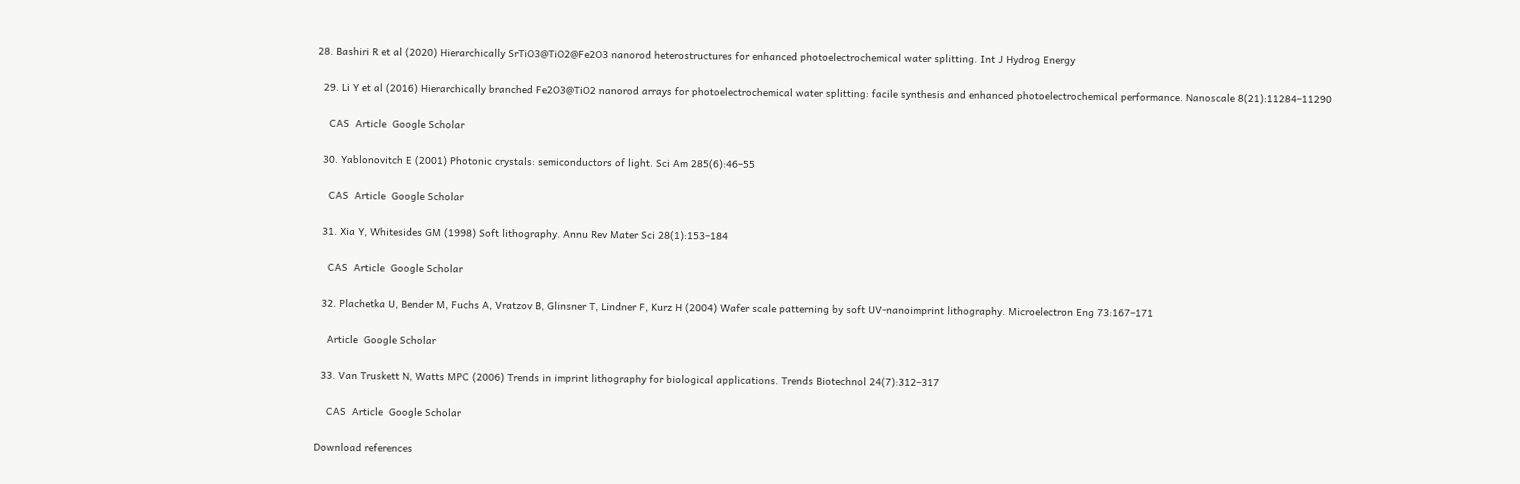28. Bashiri R et al (2020) Hierarchically SrTiO3@TiO2@Fe2O3 nanorod heterostructures for enhanced photoelectrochemical water splitting. Int J Hydrog Energy

  29. Li Y et al (2016) Hierarchically branched Fe2O3@TiO2 nanorod arrays for photoelectrochemical water splitting: facile synthesis and enhanced photoelectrochemical performance. Nanoscale 8(21):11284–11290

    CAS  Article  Google Scholar

  30. Yablonovitch E (2001) Photonic crystals: semiconductors of light. Sci Am 285(6):46–55

    CAS  Article  Google Scholar

  31. Xia Y, Whitesides GM (1998) Soft lithography. Annu Rev Mater Sci 28(1):153–184

    CAS  Article  Google Scholar

  32. Plachetka U, Bender M, Fuchs A, Vratzov B, Glinsner T, Lindner F, Kurz H (2004) Wafer scale patterning by soft UV-nanoimprint lithography. Microelectron Eng 73:167–171

    Article  Google Scholar

  33. Van Truskett N, Watts MPC (2006) Trends in imprint lithography for biological applications. Trends Biotechnol 24(7):312–317

    CAS  Article  Google Scholar

Download references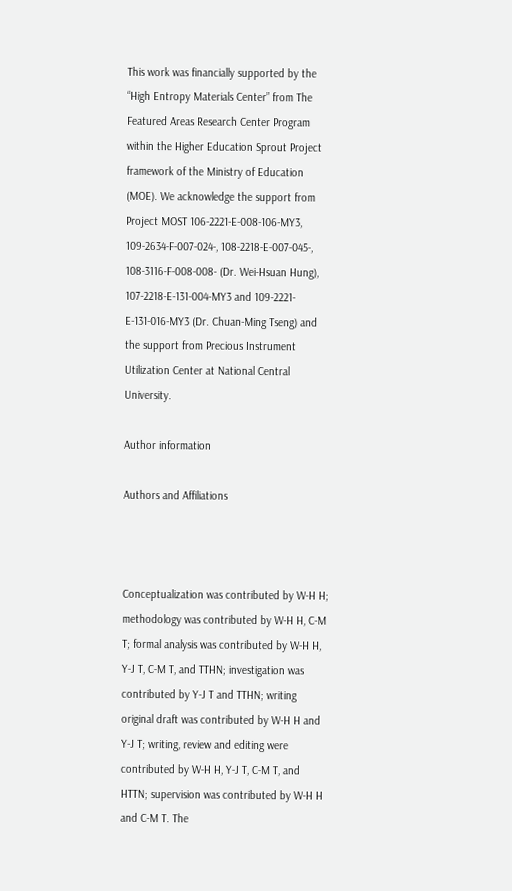This work was financially supported by the “High Entropy Materials Center” from The Featured Areas Research Center Program within the Higher Education Sprout Project framework of the Ministry of Education (MOE). We acknowledge the support from Project MOST 106-2221-E-008-106-MY3, 109-2634-F-007-024-, 108-2218-E-007-045-, 108-3116-F-008-008- (Dr. Wei-Hsuan Hung), 107-2218-E-131-004-MY3 and 109-2221-E-131-016-MY3 (Dr. Chuan-Ming Tseng) and the support from Precious Instrument Utilization Center at National Central University.

Author information

Authors and Affiliations



Conceptualization was contributed by W-H H; methodology was contributed by W-H H, C-M T; formal analysis was contributed by W-H H, Y-J T, C-M T, and TTHN; investigation was contributed by Y-J T and TTHN; writing original draft was contributed by W-H H and Y-J T; writing, review and editing were contributed by W-H H, Y-J T, C-M T, and HTTN; supervision was contributed by W-H H and C-M T. The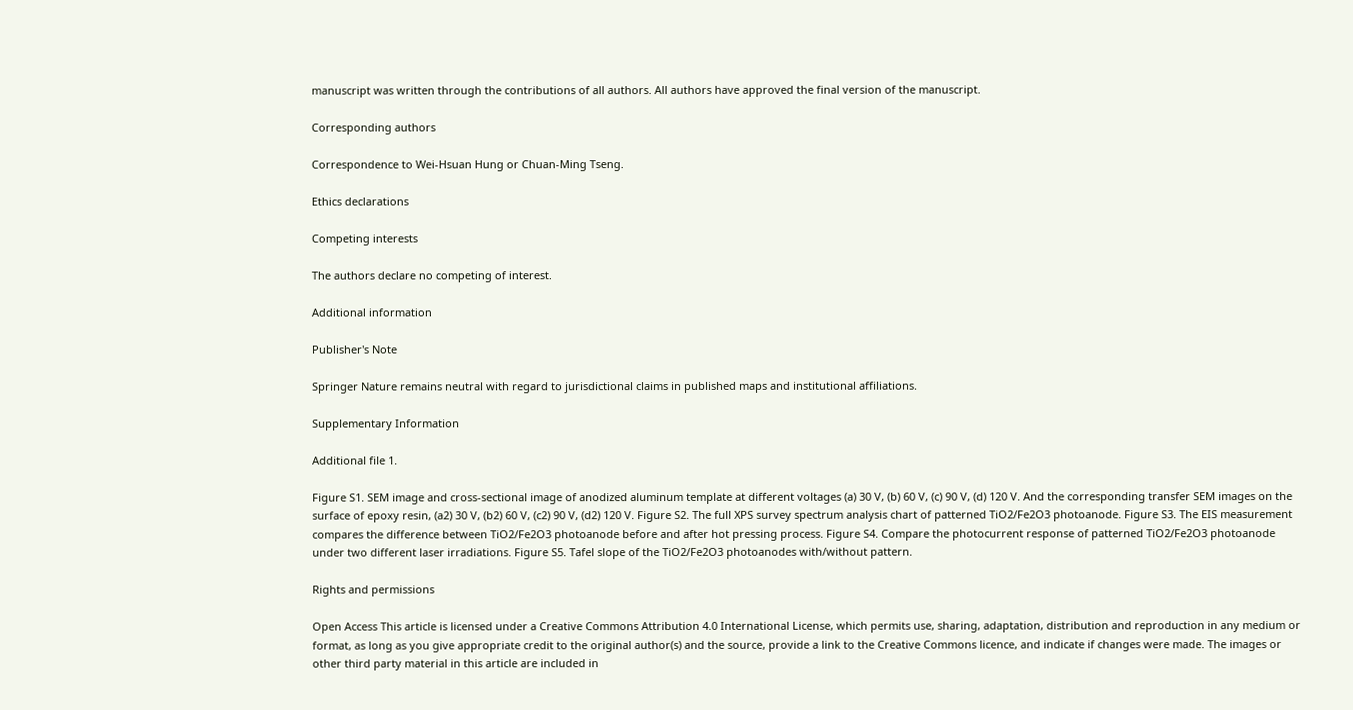manuscript was written through the contributions of all authors. All authors have approved the final version of the manuscript.

Corresponding authors

Correspondence to Wei-Hsuan Hung or Chuan-Ming Tseng.

Ethics declarations

Competing interests

The authors declare no competing of interest.

Additional information

Publisher's Note

Springer Nature remains neutral with regard to jurisdictional claims in published maps and institutional affiliations.

Supplementary Information

Additional file 1.

Figure S1. SEM image and cross-sectional image of anodized aluminum template at different voltages (a) 30 V, (b) 60 V, (c) 90 V, (d) 120 V. And the corresponding transfer SEM images on the surface of epoxy resin, (a2) 30 V, (b2) 60 V, (c2) 90 V, (d2) 120 V. Figure S2. The full XPS survey spectrum analysis chart of patterned TiO2/Fe2O3 photoanode. Figure S3. The EIS measurement compares the difference between TiO2/Fe2O3 photoanode before and after hot pressing process. Figure S4. Compare the photocurrent response of patterned TiO2/Fe2O3 photoanode under two different laser irradiations. Figure S5. Tafel slope of the TiO2/Fe2O3 photoanodes with/without pattern.

Rights and permissions

Open Access This article is licensed under a Creative Commons Attribution 4.0 International License, which permits use, sharing, adaptation, distribution and reproduction in any medium or format, as long as you give appropriate credit to the original author(s) and the source, provide a link to the Creative Commons licence, and indicate if changes were made. The images or other third party material in this article are included in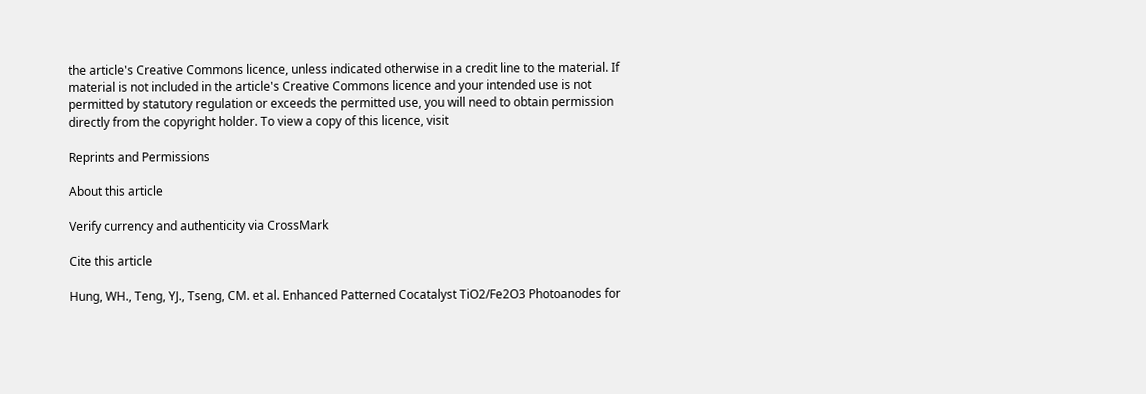the article's Creative Commons licence, unless indicated otherwise in a credit line to the material. If material is not included in the article's Creative Commons licence and your intended use is not permitted by statutory regulation or exceeds the permitted use, you will need to obtain permission directly from the copyright holder. To view a copy of this licence, visit

Reprints and Permissions

About this article

Verify currency and authenticity via CrossMark

Cite this article

Hung, WH., Teng, YJ., Tseng, CM. et al. Enhanced Patterned Cocatalyst TiO2/Fe2O3 Photoanodes for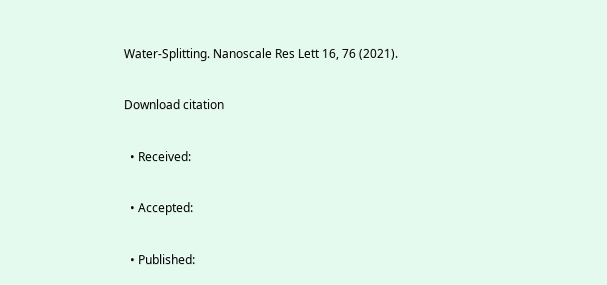Water-Splitting. Nanoscale Res Lett 16, 76 (2021).

Download citation

  • Received:

  • Accepted:

  • Published: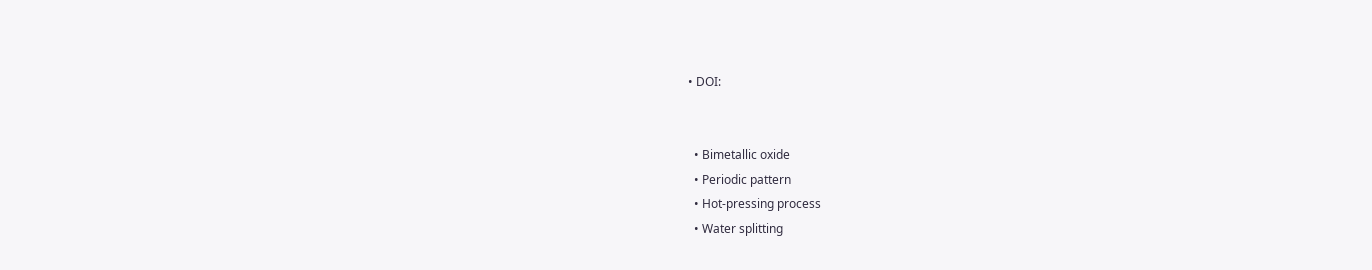• DOI:


  • Bimetallic oxide
  • Periodic pattern
  • Hot-pressing process
  • Water splitting